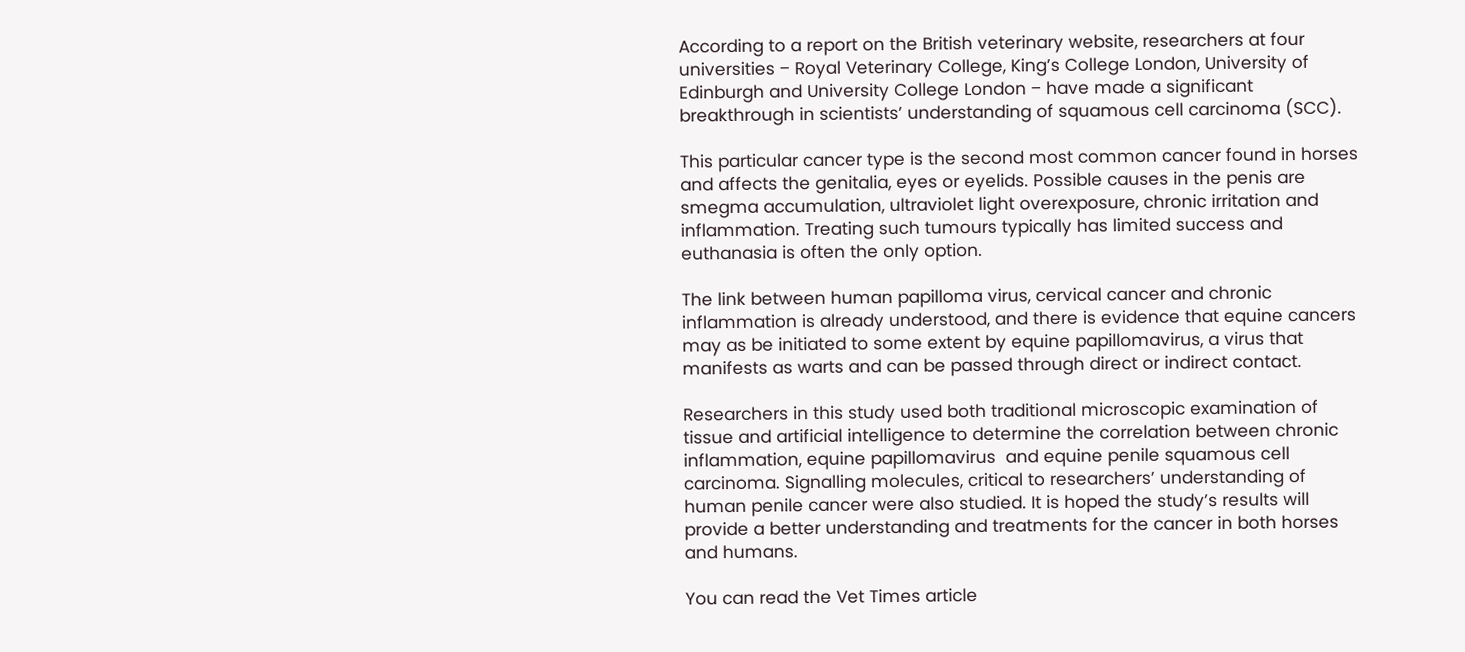According to a report on the British veterinary website, researchers at four universities ‒ Royal Veterinary College, King’s College London, University of Edinburgh and University College London ‒ have made a significant breakthrough in scientists’ understanding of squamous cell carcinoma (SCC).

This particular cancer type is the second most common cancer found in horses and affects the genitalia, eyes or eyelids. Possible causes in the penis are smegma accumulation, ultraviolet light overexposure, chronic irritation and inflammation. Treating such tumours typically has limited success and euthanasia is often the only option.

The link between human papilloma virus, cervical cancer and chronic inflammation is already understood, and there is evidence that equine cancers may as be initiated to some extent by equine papillomavirus, a virus that manifests as warts and can be passed through direct or indirect contact.

Researchers in this study used both traditional microscopic examination of tissue and artificial intelligence to determine the correlation between chronic inflammation, equine papillomavirus  and equine penile squamous cell carcinoma. Signalling molecules, critical to researchers’ understanding of human penile cancer were also studied. It is hoped the study’s results will provide a better understanding and treatments for the cancer in both horses and humans.

You can read the Vet Times article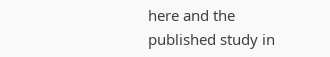here and the published study in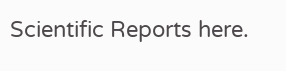Scientific Reports here.